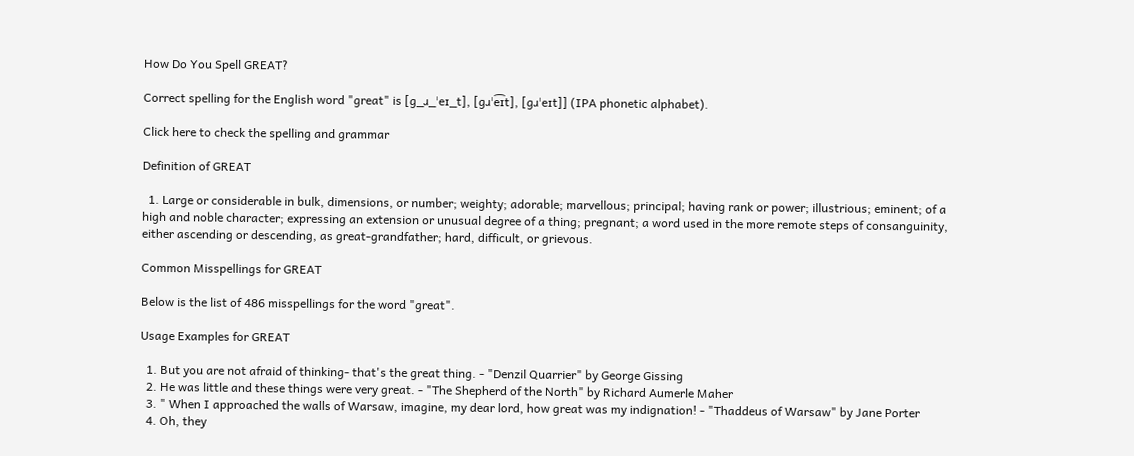How Do You Spell GREAT?

Correct spelling for the English word "great" is [ɡ_ɹ_ˈeɪ_t], [ɡɹˈe͡ɪt], [ɡɹˈeɪt]] (IPA phonetic alphabet).

Click here to check the spelling and grammar

Definition of GREAT

  1. Large or considerable in bulk, dimensions, or number; weighty; adorable; marvellous; principal; having rank or power; illustrious; eminent; of a high and noble character; expressing an extension or unusual degree of a thing; pregnant; a word used in the more remote steps of consanguinity, either ascending or descending, as great-grandfather; hard, difficult, or grievous.

Common Misspellings for GREAT

Below is the list of 486 misspellings for the word "great".

Usage Examples for GREAT

  1. But you are not afraid of thinking- that's the great thing. - "Denzil Quarrier" by George Gissing
  2. He was little and these things were very great. - "The Shepherd of the North" by Richard Aumerle Maher
  3. " When I approached the walls of Warsaw, imagine, my dear lord, how great was my indignation! - "Thaddeus of Warsaw" by Jane Porter
  4. Oh, they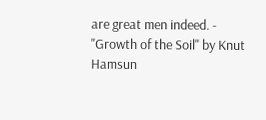are great men indeed. - "Growth of the Soil" by Knut Hamsun